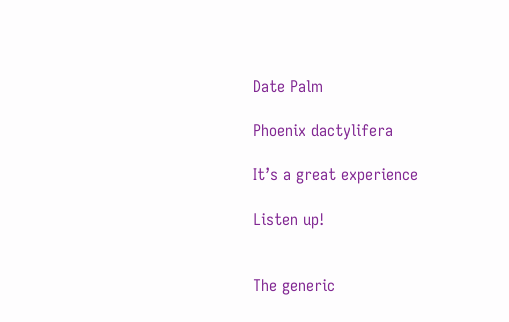Date Palm

Phoenix dactylifera

It’s a great experience

Listen up!


The generic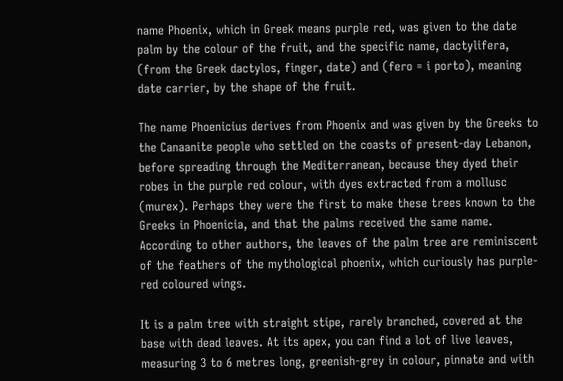name Phoenix, which in Greek means purple red, was given to the date palm by the colour of the fruit, and the specific name, dactylifera, (from the Greek dactylos, finger, date) and (fero = i porto), meaning date carrier, by the shape of the fruit.

The name Phoenicius derives from Phoenix and was given by the Greeks to the Canaanite people who settled on the coasts of present-day Lebanon, before spreading through the Mediterranean, because they dyed their robes in the purple red colour, with dyes extracted from a mollusc (murex). Perhaps they were the first to make these trees known to the Greeks in Phoenicia, and that the palms received the same name. According to other authors, the leaves of the palm tree are reminiscent of the feathers of the mythological phoenix, which curiously has purple-red coloured wings.

It is a palm tree with straight stipe, rarely branched, covered at the base with dead leaves. At its apex, you can find a lot of live leaves, measuring 3 to 6 metres long, greenish-grey in colour, pinnate and with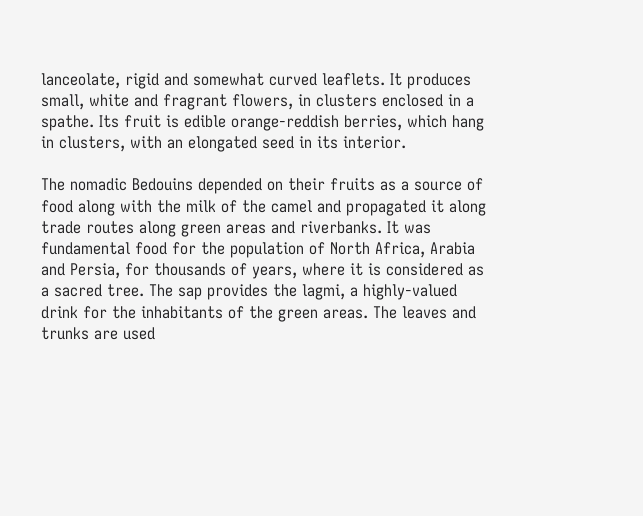lanceolate, rigid and somewhat curved leaflets. It produces small, white and fragrant flowers, in clusters enclosed in a spathe. Its fruit is edible orange-reddish berries, which hang in clusters, with an elongated seed in its interior.

The nomadic Bedouins depended on their fruits as a source of food along with the milk of the camel and propagated it along trade routes along green areas and riverbanks. It was fundamental food for the population of North Africa, Arabia and Persia, for thousands of years, where it is considered as a sacred tree. The sap provides the lagmi, a highly-valued drink for the inhabitants of the green areas. The leaves and trunks are used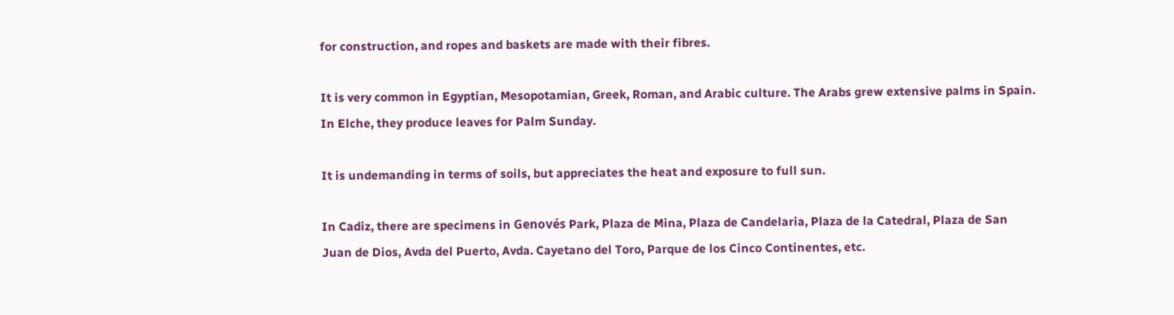for construction, and ropes and baskets are made with their fibres.

It is very common in Egyptian, Mesopotamian, Greek, Roman, and Arabic culture. The Arabs grew extensive palms in Spain. In Elche, they produce leaves for Palm Sunday.

It is undemanding in terms of soils, but appreciates the heat and exposure to full sun.

In Cadiz, there are specimens in Genovés Park, Plaza de Mina, Plaza de Candelaria, Plaza de la Catedral, Plaza de San Juan de Dios, Avda del Puerto, Avda. Cayetano del Toro, Parque de los Cinco Continentes, etc.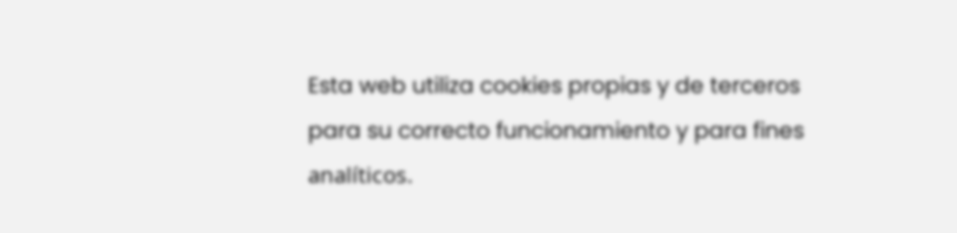Esta web utiliza cookies propias y de terceros para su correcto funcionamiento y para fines analíticos.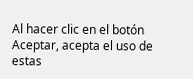Al hacer clic en el botón Aceptar, acepta el uso de estas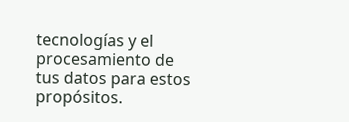tecnologías y el procesamiento de tus datos para estos propósitos.